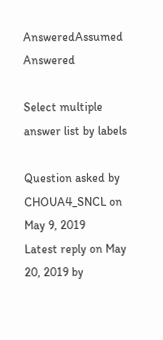AnsweredAssumed Answered

Select multiple answer list by labels

Question asked by CHOUA4_SNCL on May 9, 2019
Latest reply on May 20, 2019 by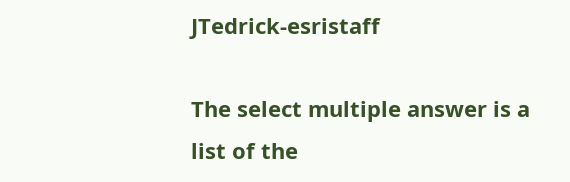JTedrick-esristaff

The select multiple answer is a list of the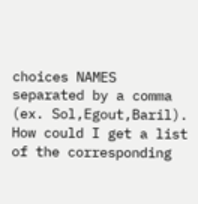choices NAMES separated by a comma (ex. Sol,Egout,Baril). How could I get a list of the corresponding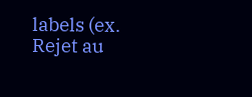labels (ex. Rejet au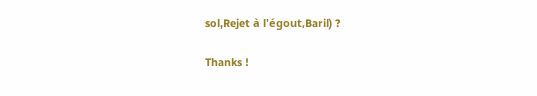sol,Rejet à l'égout,Baril) ?

Thanks !